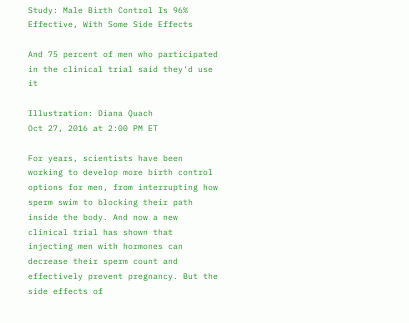Study: Male Birth Control Is 96% Effective, With Some Side Effects

And 75 percent of men who participated in the clinical trial said they'd use it

Illustration: Diana Quach
Oct 27, 2016 at 2:00 PM ET

For years, scientists have been working to develop more birth control options for men, from interrupting how sperm swim to blocking their path inside the body. And now a new clinical trial has shown that injecting men with hormones can decrease their sperm count and effectively prevent pregnancy. But the side effects of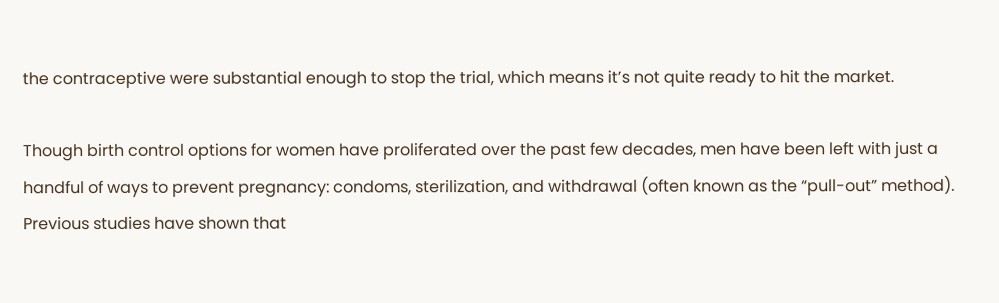the contraceptive were substantial enough to stop the trial, which means it’s not quite ready to hit the market.

Though birth control options for women have proliferated over the past few decades, men have been left with just a handful of ways to prevent pregnancy: condoms, sterilization, and withdrawal (often known as the “pull-out” method). Previous studies have shown that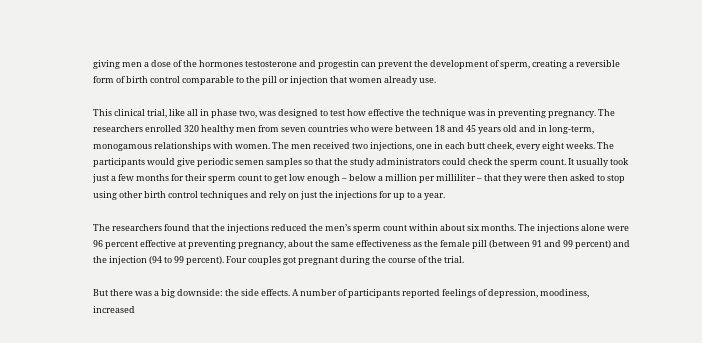giving men a dose of the hormones testosterone and progestin can prevent the development of sperm, creating a reversible form of birth control comparable to the pill or injection that women already use.

This clinical trial, like all in phase two, was designed to test how effective the technique was in preventing pregnancy. The researchers enrolled 320 healthy men from seven countries who were between 18 and 45 years old and in long-term, monogamous relationships with women. The men received two injections, one in each butt cheek, every eight weeks. The participants would give periodic semen samples so that the study administrators could check the sperm count. It usually took just a few months for their sperm count to get low enough – below a million per milliliter – that they were then asked to stop using other birth control techniques and rely on just the injections for up to a year.

The researchers found that the injections reduced the men’s sperm count within about six months. The injections alone were 96 percent effective at preventing pregnancy, about the same effectiveness as the female pill (between 91 and 99 percent) and the injection (94 to 99 percent). Four couples got pregnant during the course of the trial.

But there was a big downside: the side effects. A number of participants reported feelings of depression, moodiness, increased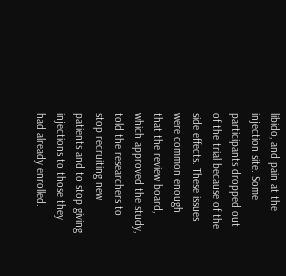libido, and pain at the injection site. Some participants dropped out of the trial because of the side effects. These issues were common enough that the review board, which approved the study, told the researchers to stop recruiting new patients and to stop giving injections to those they had already enrolled.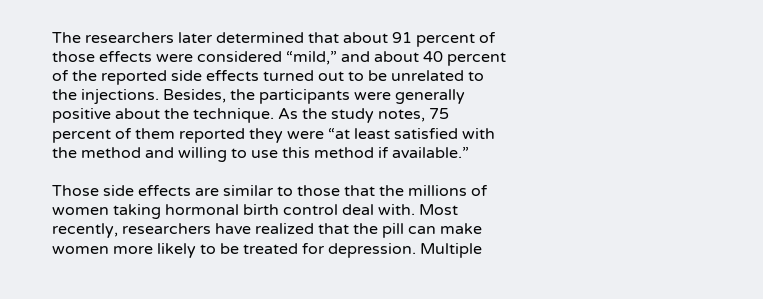The researchers later determined that about 91 percent of those effects were considered “mild,” and about 40 percent of the reported side effects turned out to be unrelated to the injections. Besides, the participants were generally positive about the technique. As the study notes, 75 percent of them reported they were “at least satisfied with the method and willing to use this method if available.”

Those side effects are similar to those that the millions of women taking hormonal birth control deal with. Most recently, researchers have realized that the pill can make women more likely to be treated for depression. Multiple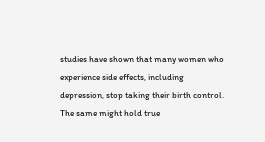studies have shown that many women who experience side effects, including depression, stop taking their birth control. The same might hold true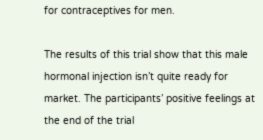for contraceptives for men.

The results of this trial show that this male hormonal injection isn’t quite ready for market. The participants’ positive feelings at the end of the trial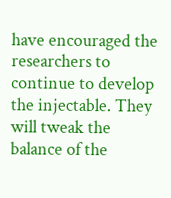have encouraged the researchers to continue to develop the injectable. They will tweak the balance of the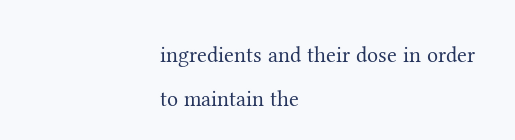ingredients and their dose in order to maintain the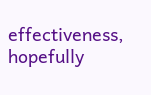effectiveness, hopefully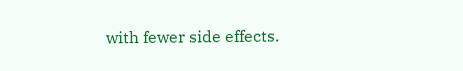with fewer side effects.